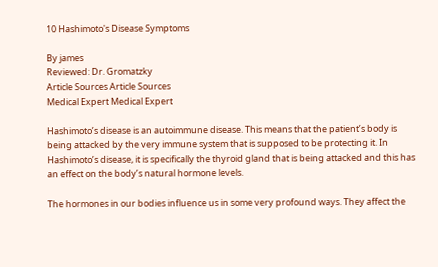10 Hashimoto's Disease Symptoms

By james
Reviewed: Dr. Gromatzky
Article Sources Article Sources
Medical Expert Medical Expert

Hashimoto’s disease is an autoimmune disease. This means that the patient’s body is being attacked by the very immune system that is supposed to be protecting it. In Hashimoto’s disease, it is specifically the thyroid gland that is being attacked and this has an effect on the body’s natural hormone levels.

The hormones in our bodies influence us in some very profound ways. They affect the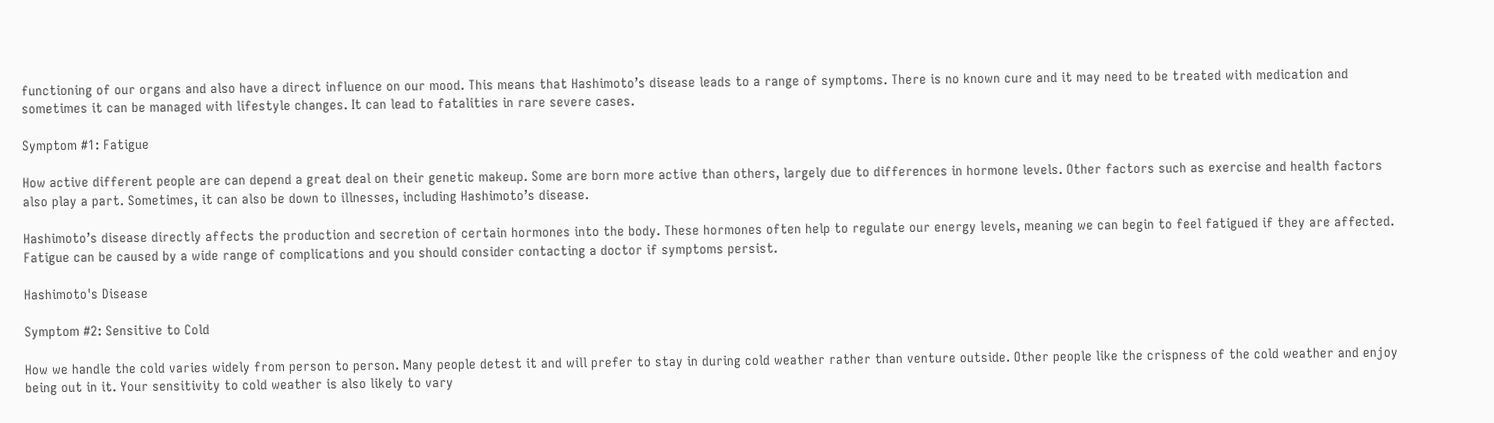functioning of our organs and also have a direct influence on our mood. This means that Hashimoto’s disease leads to a range of symptoms. There is no known cure and it may need to be treated with medication and sometimes it can be managed with lifestyle changes. It can lead to fatalities in rare severe cases.

Symptom #1: Fatigue

How active different people are can depend a great deal on their genetic makeup. Some are born more active than others, largely due to differences in hormone levels. Other factors such as exercise and health factors also play a part. Sometimes, it can also be down to illnesses, including Hashimoto’s disease.

Hashimoto’s disease directly affects the production and secretion of certain hormones into the body. These hormones often help to regulate our energy levels, meaning we can begin to feel fatigued if they are affected. Fatigue can be caused by a wide range of complications and you should consider contacting a doctor if symptoms persist.

Hashimoto's Disease

Symptom #2: Sensitive to Cold

How we handle the cold varies widely from person to person. Many people detest it and will prefer to stay in during cold weather rather than venture outside. Other people like the crispness of the cold weather and enjoy being out in it. Your sensitivity to cold weather is also likely to vary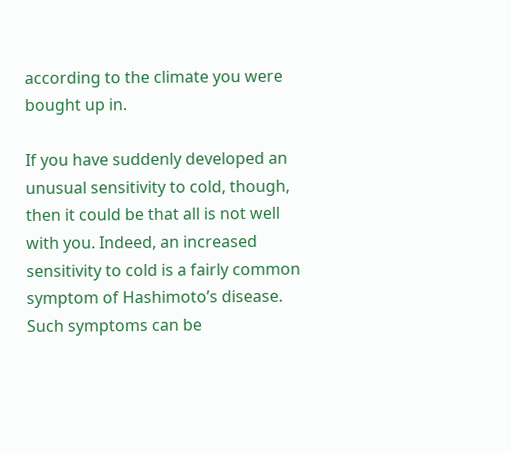according to the climate you were bought up in.

If you have suddenly developed an unusual sensitivity to cold, though, then it could be that all is not well with you. Indeed, an increased sensitivity to cold is a fairly common symptom of Hashimoto’s disease. Such symptoms can be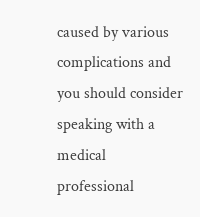caused by various complications and you should consider speaking with a medical professional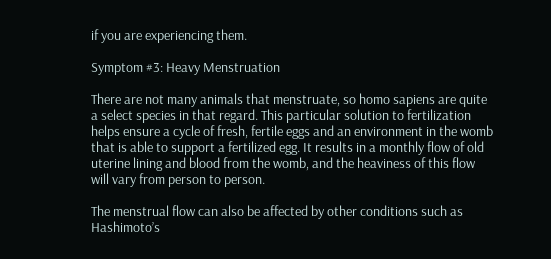if you are experiencing them.

Symptom #3: Heavy Menstruation

There are not many animals that menstruate, so homo sapiens are quite a select species in that regard. This particular solution to fertilization helps ensure a cycle of fresh, fertile eggs and an environment in the womb that is able to support a fertilized egg. It results in a monthly flow of old uterine lining and blood from the womb, and the heaviness of this flow will vary from person to person.

The menstrual flow can also be affected by other conditions such as Hashimoto’s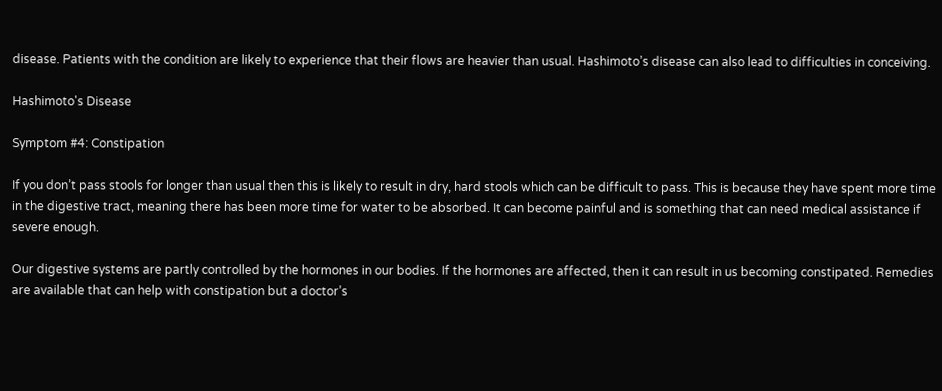disease. Patients with the condition are likely to experience that their flows are heavier than usual. Hashimoto’s disease can also lead to difficulties in conceiving.

Hashimoto's Disease

Symptom #4: Constipation

If you don’t pass stools for longer than usual then this is likely to result in dry, hard stools which can be difficult to pass. This is because they have spent more time in the digestive tract, meaning there has been more time for water to be absorbed. It can become painful and is something that can need medical assistance if severe enough.

Our digestive systems are partly controlled by the hormones in our bodies. If the hormones are affected, then it can result in us becoming constipated. Remedies are available that can help with constipation but a doctor’s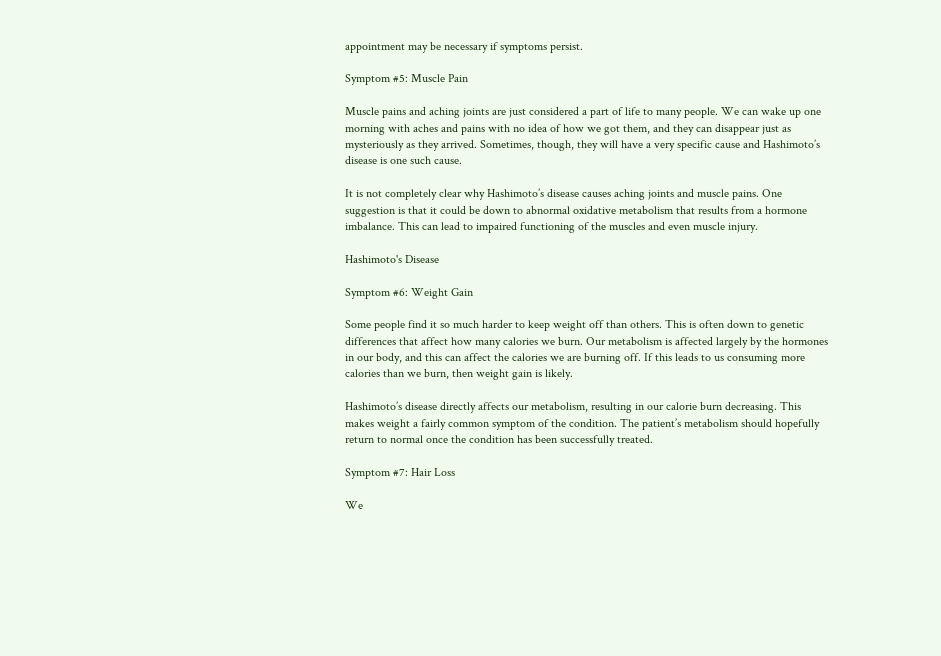appointment may be necessary if symptoms persist.

Symptom #5: Muscle Pain

Muscle pains and aching joints are just considered a part of life to many people. We can wake up one morning with aches and pains with no idea of how we got them, and they can disappear just as mysteriously as they arrived. Sometimes, though, they will have a very specific cause and Hashimoto’s disease is one such cause.

It is not completely clear why Hashimoto’s disease causes aching joints and muscle pains. One suggestion is that it could be down to abnormal oxidative metabolism that results from a hormone imbalance. This can lead to impaired functioning of the muscles and even muscle injury.

Hashimoto's Disease

Symptom #6: Weight Gain

Some people find it so much harder to keep weight off than others. This is often down to genetic differences that affect how many calories we burn. Our metabolism is affected largely by the hormones in our body, and this can affect the calories we are burning off. If this leads to us consuming more calories than we burn, then weight gain is likely.

Hashimoto’s disease directly affects our metabolism, resulting in our calorie burn decreasing. This makes weight a fairly common symptom of the condition. The patient’s metabolism should hopefully return to normal once the condition has been successfully treated.

Symptom #7: Hair Loss

We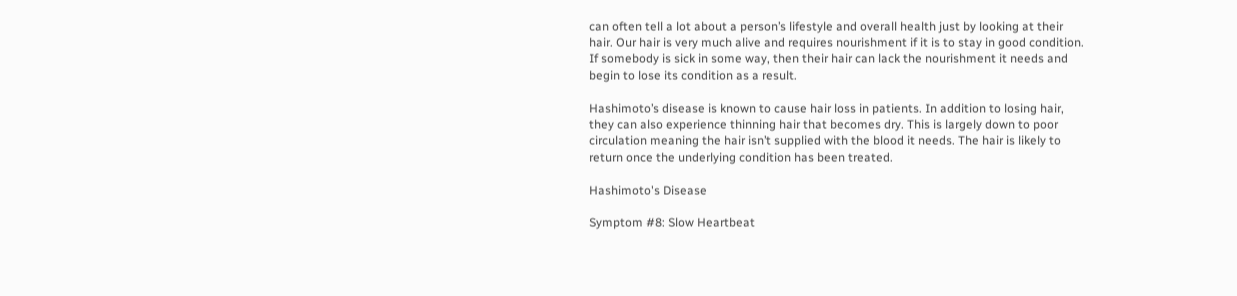can often tell a lot about a person’s lifestyle and overall health just by looking at their hair. Our hair is very much alive and requires nourishment if it is to stay in good condition. If somebody is sick in some way, then their hair can lack the nourishment it needs and begin to lose its condition as a result.

Hashimoto’s disease is known to cause hair loss in patients. In addition to losing hair, they can also experience thinning hair that becomes dry. This is largely down to poor circulation meaning the hair isn’t supplied with the blood it needs. The hair is likely to return once the underlying condition has been treated.

Hashimoto's Disease

Symptom #8: Slow Heartbeat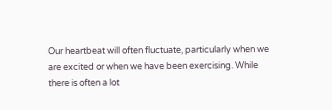Our heartbeat will often fluctuate, particularly when we are excited or when we have been exercising. While there is often a lot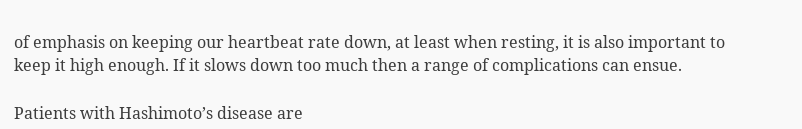of emphasis on keeping our heartbeat rate down, at least when resting, it is also important to keep it high enough. If it slows down too much then a range of complications can ensue.

Patients with Hashimoto’s disease are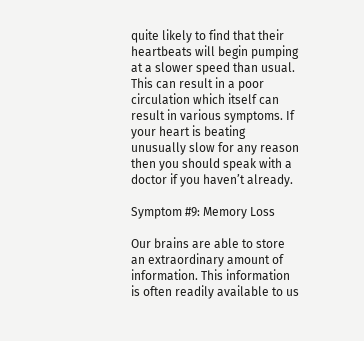quite likely to find that their heartbeats will begin pumping at a slower speed than usual. This can result in a poor circulation which itself can result in various symptoms. If your heart is beating unusually slow for any reason then you should speak with a doctor if you haven’t already.

Symptom #9: Memory Loss

Our brains are able to store an extraordinary amount of information. This information is often readily available to us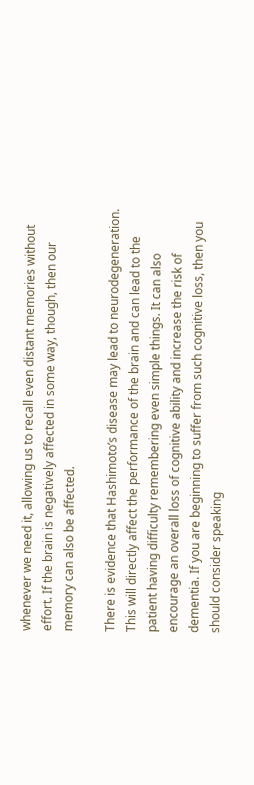whenever we need it, allowing us to recall even distant memories without effort. If the brain is negatively affected in some way, though, then our memory can also be affected.

There is evidence that Hashimoto’s disease may lead to neurodegeneration. This will directly affect the performance of the brain and can lead to the patient having difficulty remembering even simple things. It can also encourage an overall loss of cognitive ability and increase the risk of dementia. If you are beginning to suffer from such cognitive loss, then you should consider speaking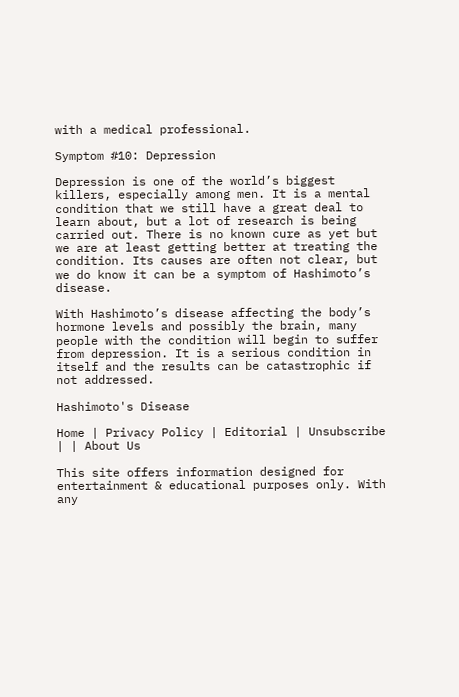with a medical professional.

Symptom #10: Depression

Depression is one of the world’s biggest killers, especially among men. It is a mental condition that we still have a great deal to learn about, but a lot of research is being carried out. There is no known cure as yet but we are at least getting better at treating the condition. Its causes are often not clear, but we do know it can be a symptom of Hashimoto’s disease.

With Hashimoto’s disease affecting the body’s hormone levels and possibly the brain, many people with the condition will begin to suffer from depression. It is a serious condition in itself and the results can be catastrophic if not addressed.

Hashimoto's Disease

Home | Privacy Policy | Editorial | Unsubscribe | | About Us

This site offers information designed for entertainment & educational purposes only. With any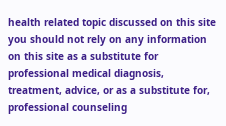health related topic discussed on this site you should not rely on any information on this site as a substitute for professional medical diagnosis, treatment, advice, or as a substitute for, professional counseling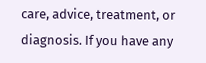care, advice, treatment, or diagnosis. If you have any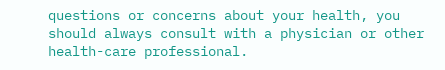questions or concerns about your health, you should always consult with a physician or other health-care professional.